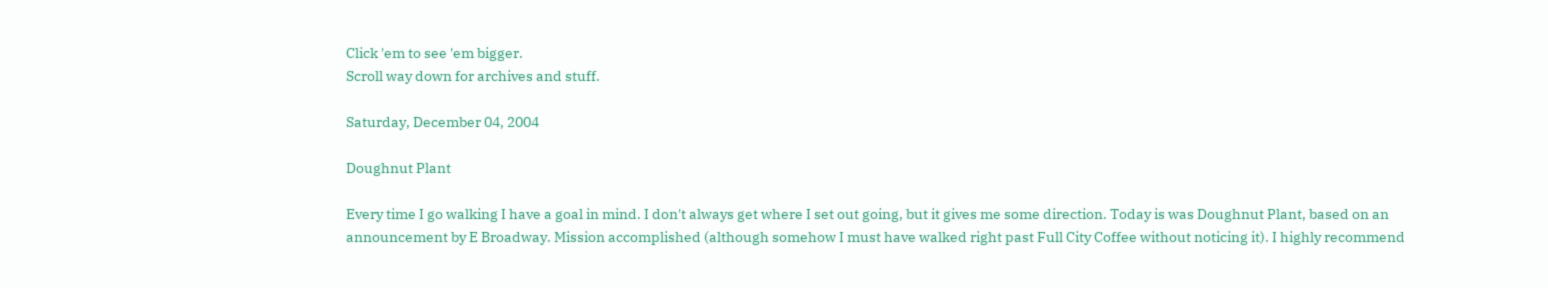Click 'em to see 'em bigger.
Scroll way down for archives and stuff.

Saturday, December 04, 2004

Doughnut Plant

Every time I go walking I have a goal in mind. I don't always get where I set out going, but it gives me some direction. Today is was Doughnut Plant, based on an announcement by E Broadway. Mission accomplished (although somehow I must have walked right past Full City Coffee without noticing it). I highly recommend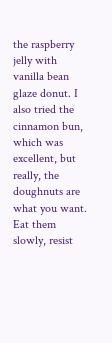the raspberry jelly with vanilla bean glaze donut. I also tried the cinnamon bun, which was excellent, but really, the doughnuts are what you want. Eat them slowly, resist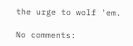the urge to wolf 'em.

No comments: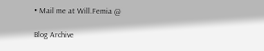• Mail me at Will.Femia @

Blog Archive